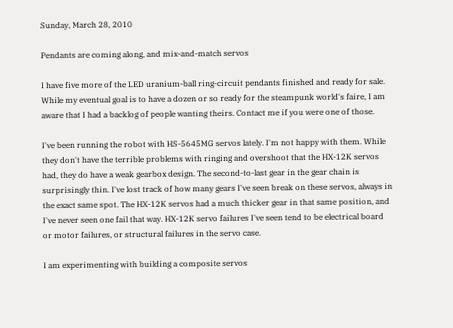Sunday, March 28, 2010

Pendants are coming along, and mix-and-match servos

I have five more of the LED uranium-ball ring-circuit pendants finished and ready for sale. While my eventual goal is to have a dozen or so ready for the steampunk world's faire, I am aware that I had a backlog of people wanting theirs. Contact me if you were one of those.

I've been running the robot with HS-5645MG servos lately. I'm not happy with them. While they don't have the terrible problems with ringing and overshoot that the HX-12K servos had, they do have a weak gearbox design. The second-to-last gear in the gear chain is surprisingly thin. I've lost track of how many gears I've seen break on these servos, always in the exact same spot. The HX-12K servos had a much thicker gear in that same position, and I've never seen one fail that way. HX-12K servo failures I've seen tend to be electrical board or motor failures, or structural failures in the servo case.

I am experimenting with building a composite servos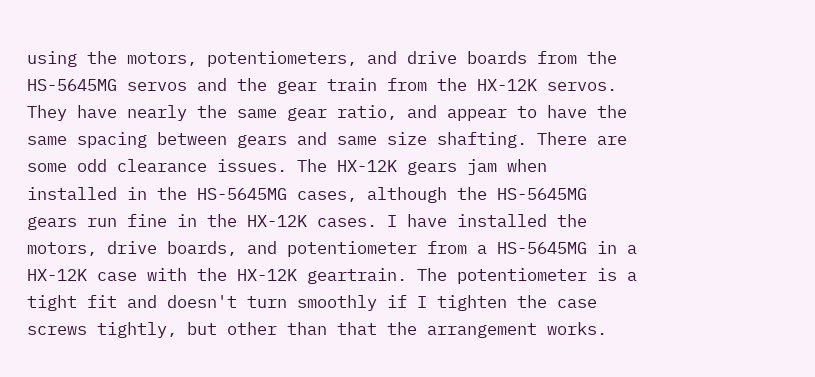using the motors, potentiometers, and drive boards from the HS-5645MG servos and the gear train from the HX-12K servos. They have nearly the same gear ratio, and appear to have the same spacing between gears and same size shafting. There are some odd clearance issues. The HX-12K gears jam when installed in the HS-5645MG cases, although the HS-5645MG gears run fine in the HX-12K cases. I have installed the motors, drive boards, and potentiometer from a HS-5645MG in a HX-12K case with the HX-12K geartrain. The potentiometer is a tight fit and doesn't turn smoothly if I tighten the case screws tightly, but other than that the arrangement works.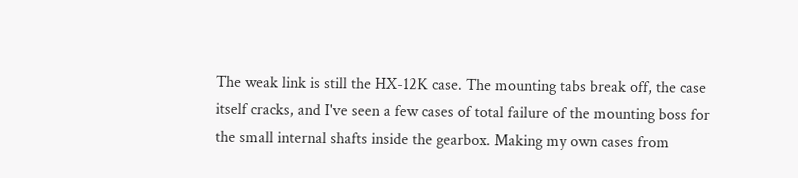The weak link is still the HX-12K case. The mounting tabs break off, the case itself cracks, and I've seen a few cases of total failure of the mounting boss for the small internal shafts inside the gearbox. Making my own cases from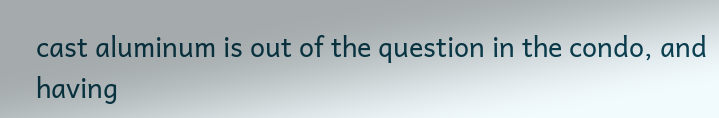cast aluminum is out of the question in the condo, and having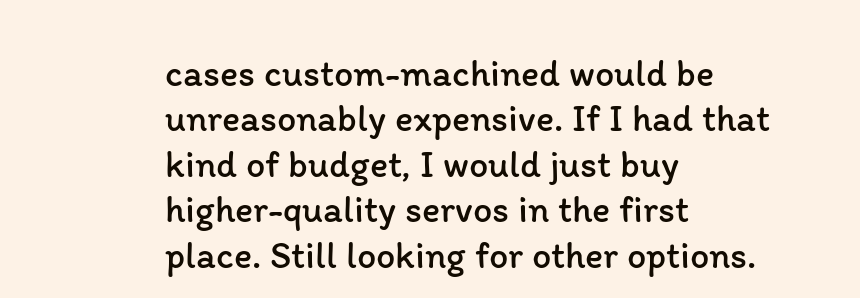cases custom-machined would be unreasonably expensive. If I had that kind of budget, I would just buy higher-quality servos in the first place. Still looking for other options.